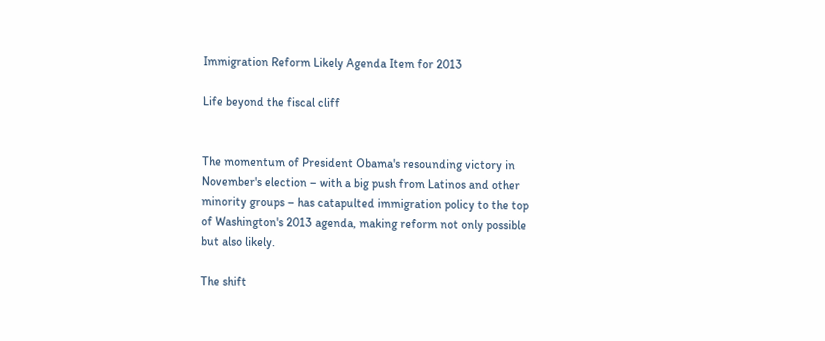Immigration Reform Likely Agenda Item for 2013

Life beyond the fiscal cliff


The momentum of President Obama's resounding victory in November's election – with a big push from Latinos and other minority groups – has catapulted immigration policy to the top of Washington's 2013 agenda, making reform not only possible but also likely.

The shift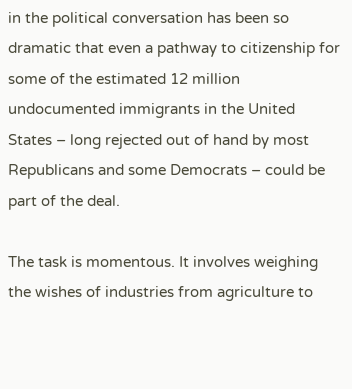in the political conversation has been so dramatic that even a pathway to citizenship for some of the estimated 12 million undocumented immigrants in the United States – long rejected out of hand by most Republicans and some Democrats – could be part of the deal.

The task is momentous. It involves weighing the wishes of industries from agriculture to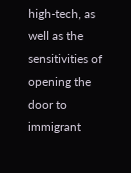high-tech, as well as the sensitivities of opening the door to immigrant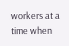workers at a time when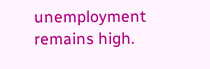unemployment remains high.